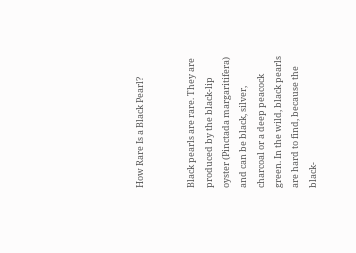How Rare Is a Black Pearl?


Black pearls are rare. They are produced by the black-lip oyster (Pinctada margaritifera) and can be black, silver, charcoal or a deep peacock green. In the wild, black pearls are hard to find, because the black-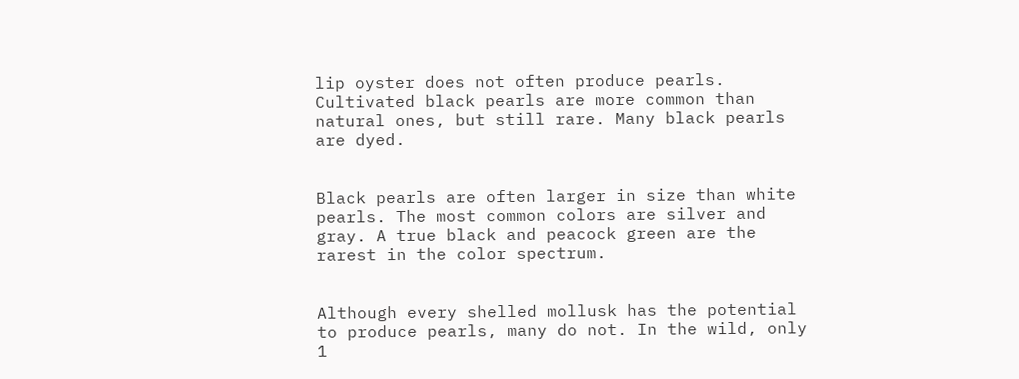lip oyster does not often produce pearls. Cultivated black pearls are more common than natural ones, but still rare. Many black pearls are dyed.


Black pearls are often larger in size than white pearls. The most common colors are silver and gray. A true black and peacock green are the rarest in the color spectrum.


Although every shelled mollusk has the potential to produce pearls, many do not. In the wild, only 1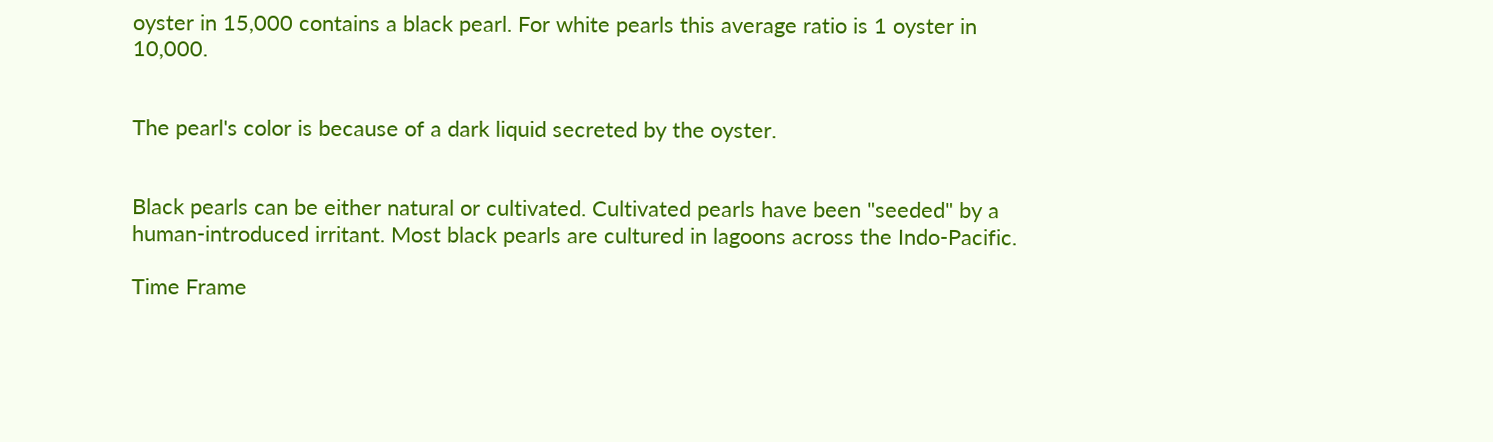oyster in 15,000 contains a black pearl. For white pearls this average ratio is 1 oyster in 10,000.


The pearl's color is because of a dark liquid secreted by the oyster.


Black pearls can be either natural or cultivated. Cultivated pearls have been "seeded" by a human-introduced irritant. Most black pearls are cultured in lagoons across the Indo-Pacific.

Time Frame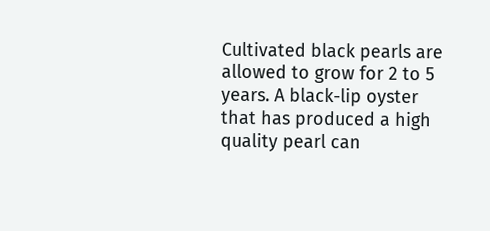Cultivated black pearls are allowed to grow for 2 to 5 years. A black-lip oyster that has produced a high quality pearl can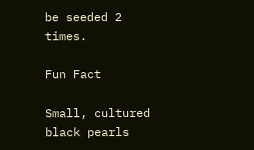be seeded 2 times.

Fun Fact

Small, cultured black pearls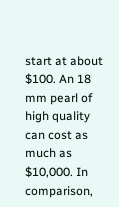start at about $100. An 18 mm pearl of high quality can cost as much as $10,000. In comparison,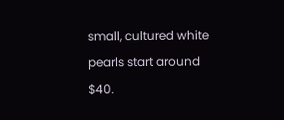small, cultured white pearls start around $40.